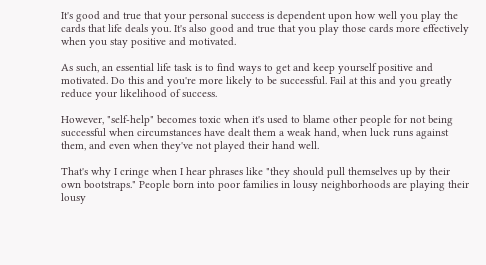It's good and true that your personal success is dependent upon how well you play the cards that life deals you. It's also good and true that you play those cards more effectively when you stay positive and motivated.

As such, an essential life task is to find ways to get and keep yourself positive and motivated. Do this and you're more likely to be successful. Fail at this and you greatly reduce your likelihood of success.

However, "self-help" becomes toxic when it's used to blame other people for not being successful when circumstances have dealt them a weak hand, when luck runs against them, and even when they've not played their hand well.

That's why I cringe when I hear phrases like "they should pull themselves up by their own bootstraps." People born into poor families in lousy neighborhoods are playing their lousy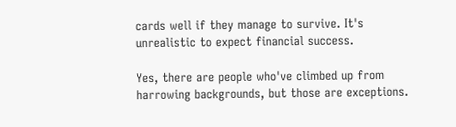cards well if they manage to survive. It's unrealistic to expect financial success.

Yes, there are people who've climbed up from harrowing backgrounds, but those are exceptions.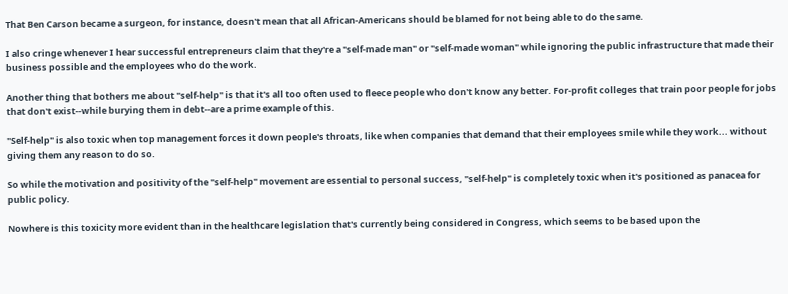That Ben Carson became a surgeon, for instance, doesn't mean that all African-Americans should be blamed for not being able to do the same.

I also cringe whenever I hear successful entrepreneurs claim that they're a "self-made man" or "self-made woman" while ignoring the public infrastructure that made their business possible and the employees who do the work.

Another thing that bothers me about "self-help" is that it's all too often used to fleece people who don't know any better. For-profit colleges that train poor people for jobs that don't exist--while burying them in debt--are a prime example of this.

"Self-help" is also toxic when top management forces it down people's throats, like when companies that demand that their employees smile while they work... without giving them any reason to do so.

So while the motivation and positivity of the "self-help" movement are essential to personal success, "self-help" is completely toxic when it's positioned as panacea for public policy.

Nowhere is this toxicity more evident than in the healthcare legislation that's currently being considered in Congress, which seems to be based upon the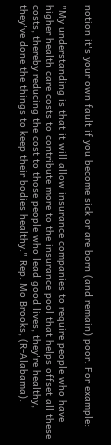notion it's your own fault if you become sick or are born (and remain) poor. For example:

"My understanding is that it will allow insurance companies to require people who have higher health care costs to contribute more to the insurance pool that helps offset all these costs, thereby reducing the cost to those people who lead good lives, they're healthy, they've done the things to keep their bodies healthy." Rep. Mo Brooks, (R-Alabama).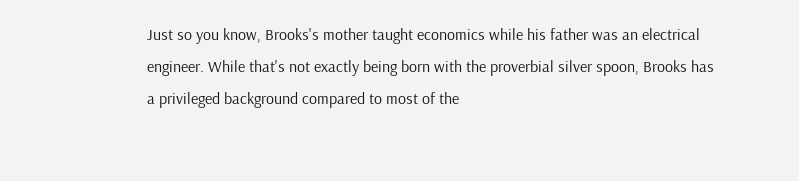Just so you know, Brooks's mother taught economics while his father was an electrical engineer. While that's not exactly being born with the proverbial silver spoon, Brooks has a privileged background compared to most of the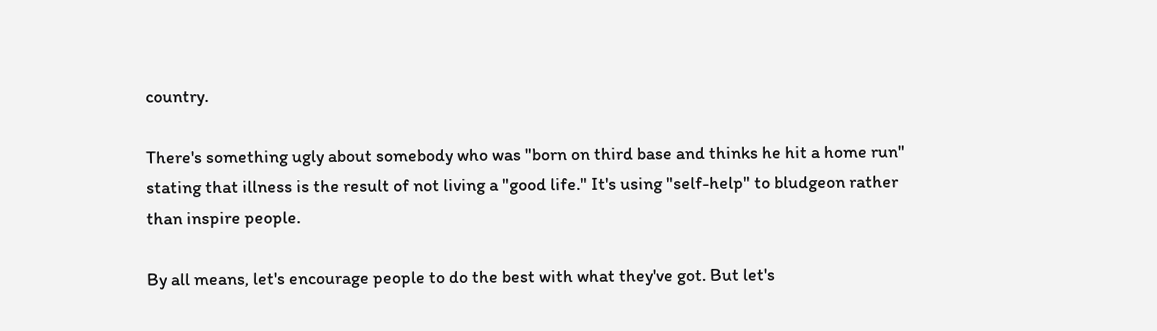country.

There's something ugly about somebody who was "born on third base and thinks he hit a home run" stating that illness is the result of not living a "good life." It's using "self-help" to bludgeon rather than inspire people.

By all means, let's encourage people to do the best with what they've got. But let's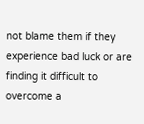not blame them if they experience bad luck or are finding it difficult to overcome a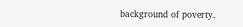background of poverty.